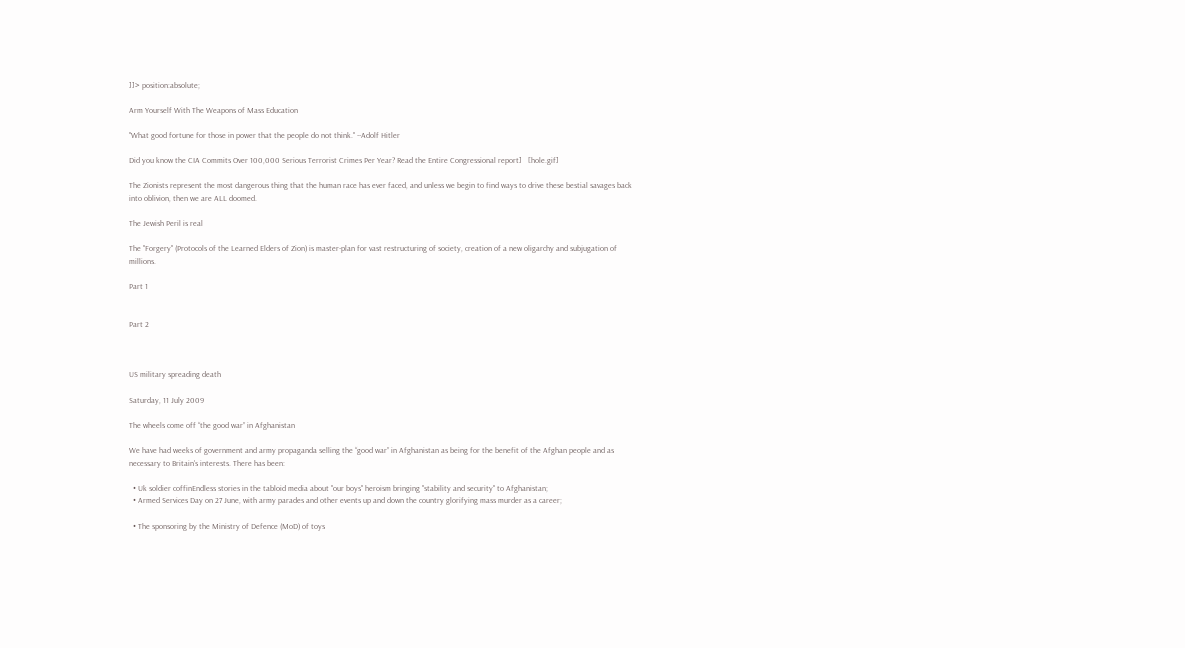]]> position:absolute;

Arm Yourself With The Weapons of Mass Education

"What good fortune for those in power that the people do not think." --Adolf Hitler

Did you know the CIA Commits Over 100,000 Serious Terrorist Crimes Per Year? Read the Entire Congressional report]   [hole.gif]

The Zionists represent the most dangerous thing that the human race has ever faced, and unless we begin to find ways to drive these bestial savages back into oblivion, then we are ALL doomed.

The Jewish Peril is real

The "Forgery" (Protocols of the Learned Elders of Zion) is master-plan for vast restructuring of society, creation of a new oligarchy and subjugation of millions.

Part 1


Part 2



US military spreading death

Saturday, 11 July 2009

The wheels come off “the good war” in Afghanistan

We have had weeks of government and army propaganda selling the “good war” in Afghanistan as being for the benefit of the Afghan people and as necessary to Britain's interests. There has been:

  • Uk soldier coffinEndless stories in the tabloid media about "our boys" heroism bringing "stability and security" to Afghanistan;
  • Armed Services Day on 27 June, with army parades and other events up and down the country glorifying mass murder as a career;

  • The sponsoring by the Ministry of Defence (MoD) of toys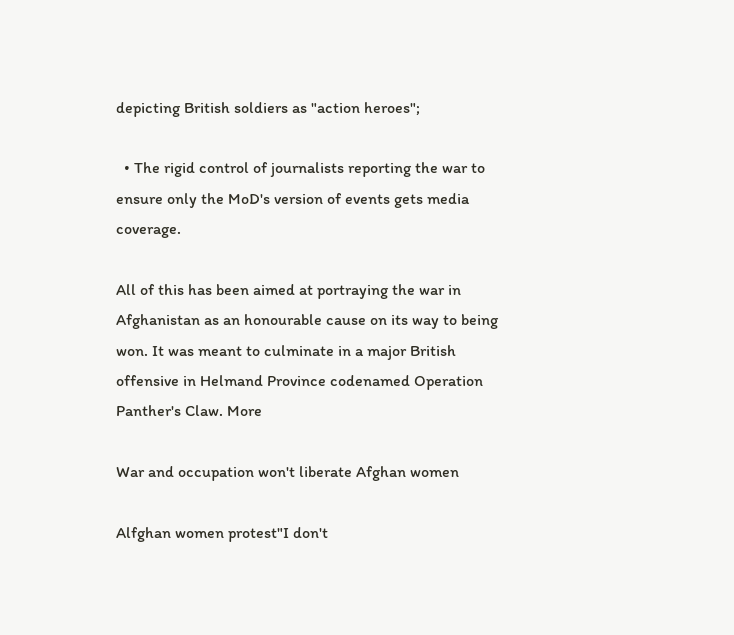depicting British soldiers as "action heroes";

  • The rigid control of journalists reporting the war to ensure only the MoD's version of events gets media coverage.

All of this has been aimed at portraying the war in Afghanistan as an honourable cause on its way to being won. It was meant to culminate in a major British offensive in Helmand Province codenamed Operation Panther's Claw. More

War and occupation won't liberate Afghan women

Alfghan women protest"I don't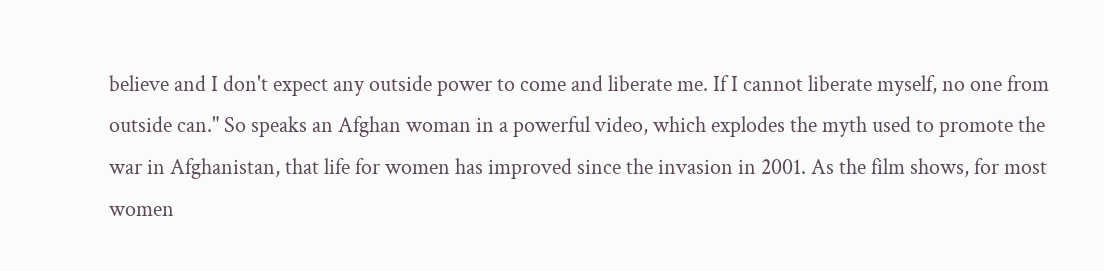believe and I don't expect any outside power to come and liberate me. If I cannot liberate myself, no one from outside can." So speaks an Afghan woman in a powerful video, which explodes the myth used to promote the war in Afghanistan, that life for women has improved since the invasion in 2001. As the film shows, for most women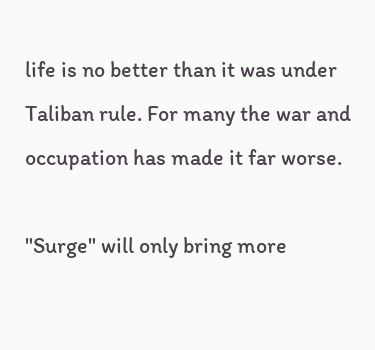life is no better than it was under Taliban rule. For many the war and occupation has made it far worse.

"Surge" will only bring more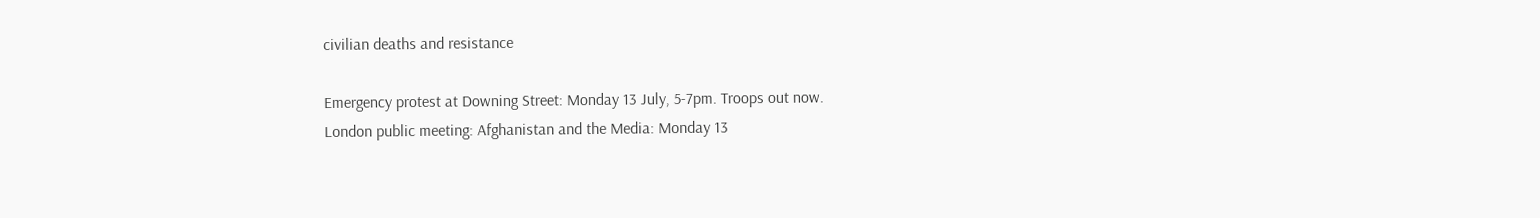civilian deaths and resistance

Emergency protest at Downing Street: Monday 13 July, 5-7pm. Troops out now.
London public meeting: Afghanistan and the Media: Monday 13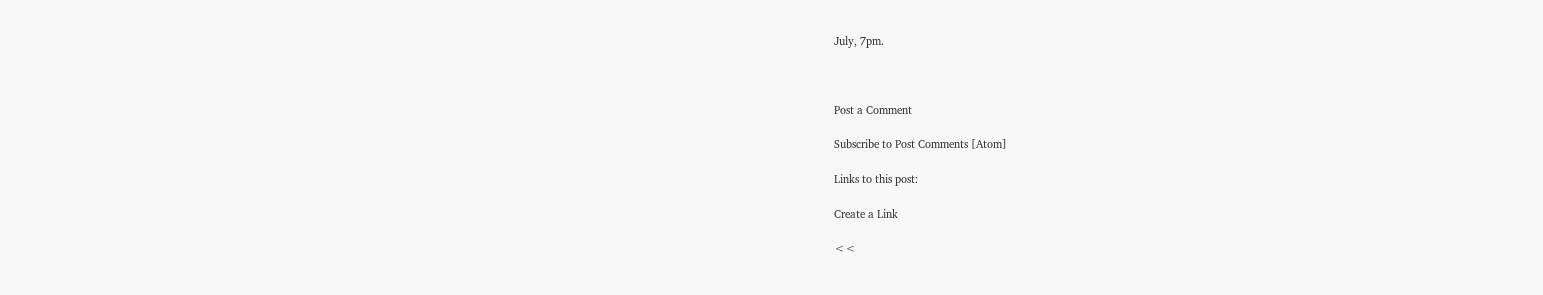July, 7pm.



Post a Comment

Subscribe to Post Comments [Atom]

Links to this post:

Create a Link

<<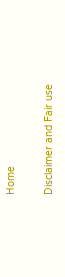Home

Disclaimer and Fair use